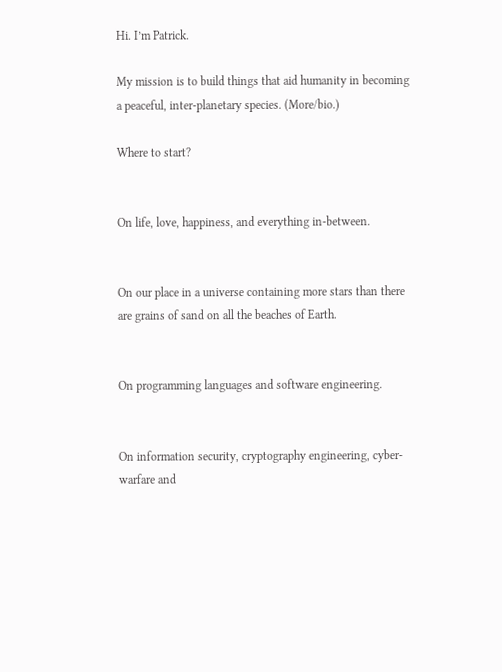Hi. I’m Patrick.

My mission is to build things that aid humanity in becoming a peaceful, inter-planetary species. (More/bio.)

Where to start?


On life, love, happiness, and everything in-between.


On our place in a universe containing more stars than there are grains of sand on all the beaches of Earth.


On programming languages and software engineering.


On information security, cryptography engineering, cyber-warfare and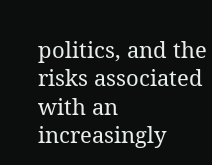politics, and the risks associated with an increasingly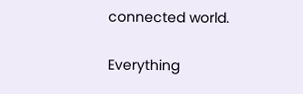connected world.

Everything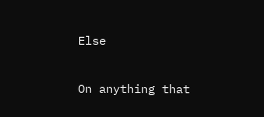Else

On anything that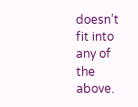doesn’t fit into any of the above.